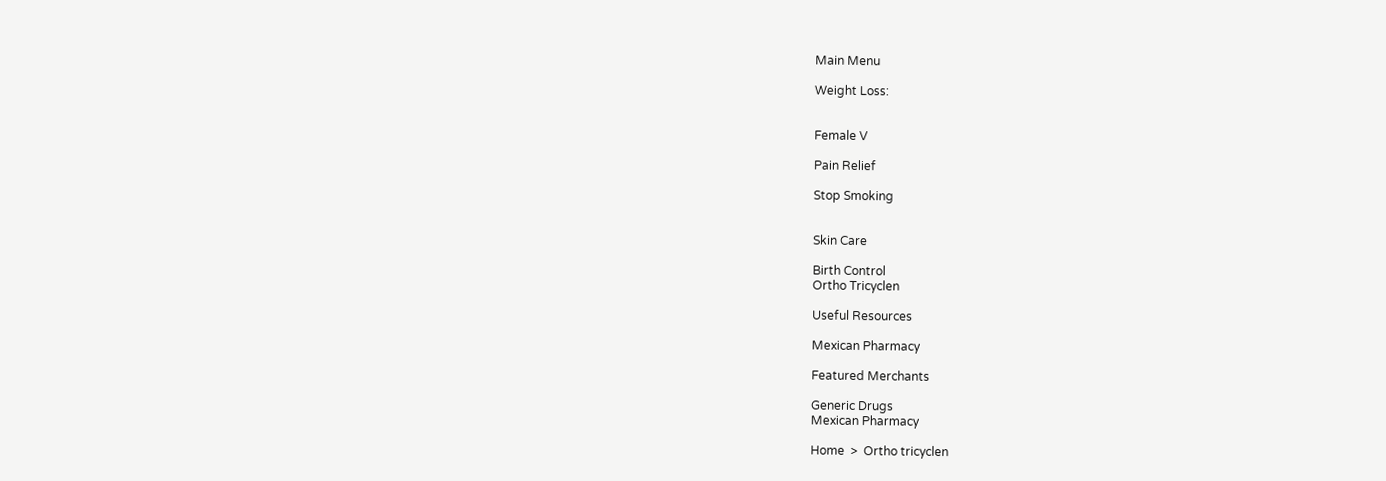Main Menu

Weight Loss:


Female V

Pain Relief

Stop Smoking


Skin Care

Birth Control
Ortho Tricyclen

Useful Resources

Mexican Pharmacy

Featured Merchants

Generic Drugs
Mexican Pharmacy

Home  >  Ortho tricyclen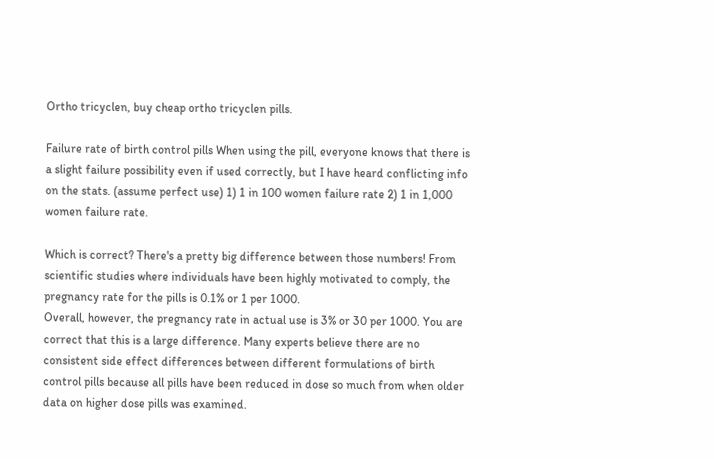Ortho tricyclen, buy cheap ortho tricyclen pills.

Failure rate of birth control pills When using the pill, everyone knows that there is a slight failure possibility even if used correctly, but I have heard conflicting info on the stats. (assume perfect use) 1) 1 in 100 women failure rate 2) 1 in 1,000 women failure rate.

Which is correct? There's a pretty big difference between those numbers! From scientific studies where individuals have been highly motivated to comply, the pregnancy rate for the pills is 0.1% or 1 per 1000.
Overall, however, the pregnancy rate in actual use is 3% or 30 per 1000. You are correct that this is a large difference. Many experts believe there are no consistent side effect differences between different formulations of birth control pills because all pills have been reduced in dose so much from when older data on higher dose pills was examined.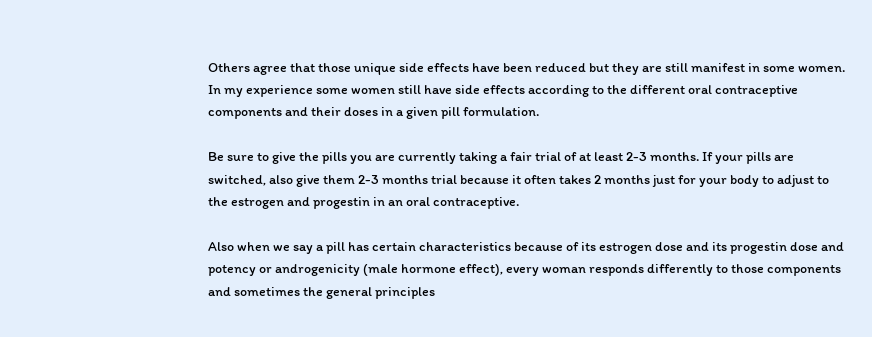Others agree that those unique side effects have been reduced but they are still manifest in some women. In my experience some women still have side effects according to the different oral contraceptive components and their doses in a given pill formulation.

Be sure to give the pills you are currently taking a fair trial of at least 2-3 months. If your pills are switched, also give them 2-3 months trial because it often takes 2 months just for your body to adjust to the estrogen and progestin in an oral contraceptive.

Also when we say a pill has certain characteristics because of its estrogen dose and its progestin dose and potency or androgenicity (male hormone effect), every woman responds differently to those components and sometimes the general principles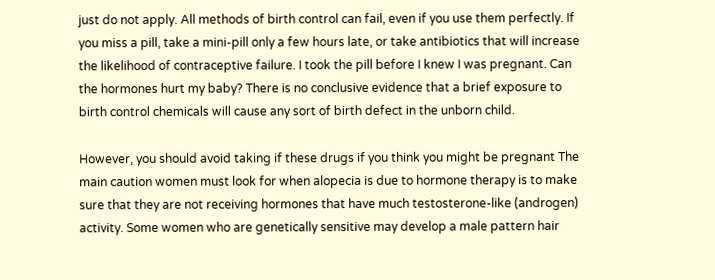just do not apply. All methods of birth control can fail, even if you use them perfectly. If you miss a pill, take a mini-pill only a few hours late, or take antibiotics that will increase the likelihood of contraceptive failure. I took the pill before I knew I was pregnant. Can the hormones hurt my baby? There is no conclusive evidence that a brief exposure to birth control chemicals will cause any sort of birth defect in the unborn child.

However, you should avoid taking if these drugs if you think you might be pregnant The main caution women must look for when alopecia is due to hormone therapy is to make sure that they are not receiving hormones that have much testosterone-like (androgen) activity. Some women who are genetically sensitive may develop a male pattern hair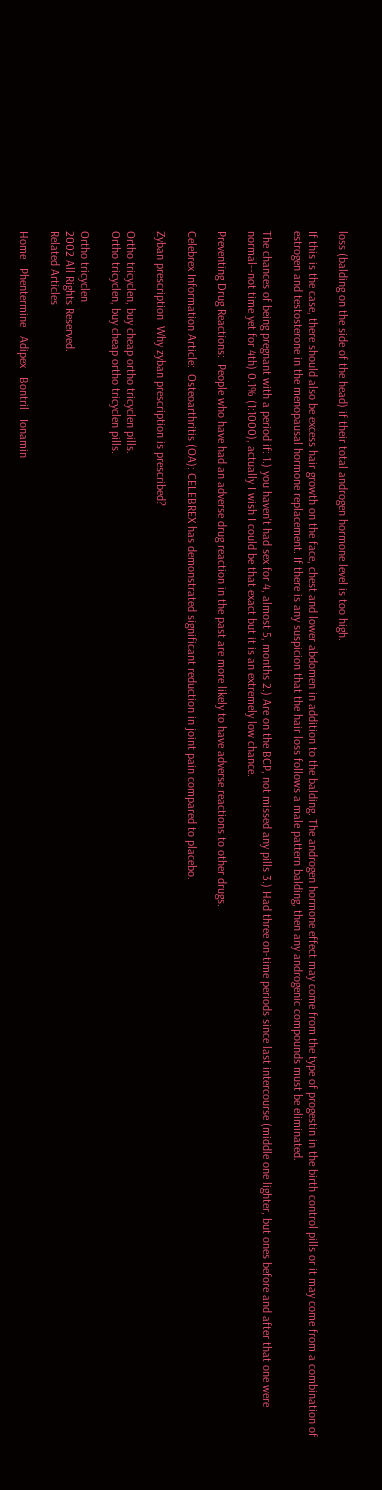loss (balding on the side of the head) if their total androgen hormone level is too high.

If this is the case, there should also be excess hair growth on the face, chest and lower abdomen in addition to the balding. The androgen hormone effect may come from the type of progestin in the birth control pills or it may come from a combination of estrogen and testosterone in the menopausal hormone replacement. If there is any suspicion that the hair loss follows a male pattern balding, then any androgenic compounds must be eliminated.

The chances of being pregnant with a period if: 1.) you haven't had sex for 4, almost 5, months 2.) Are on the BCP, not missed any pills 3.) Had three on-time periods since last intercourse (middle one lighter, but ones before and after that one were normal--not time yet for 4th) 0.1% (1:1000), actually I wish I could be that exact but it is an extremely low chance.

Preventing Drug Reactions:  People who have had an adverse drug reaction in the past are more likely to have adverse reactions to other drugs.

Celebrex Information Article:  Osteoarthritis (OA): CELEBREX has demonstrated significant reduction in joint pain compared to placebo.

Zyban prescription  Why zyban prescription is prescribed?

Ortho tricyclen, buy cheap ortho tricyclen pills.
Ortho tricyclen, buy cheap ortho tricyclen pills.

Ortho tricyclen
2002 All Rights Reserved.
Related Articles

Home   Phentermine   Adipex   Bontril   Ionamin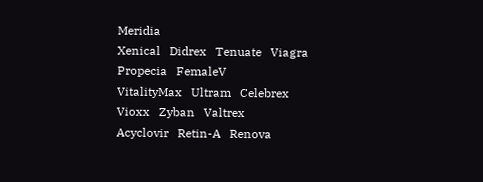Meridia
Xenical   Didrex   Tenuate   Viagra   Propecia   FemaleV
VitalityMax   Ultram   Celebrex   Vioxx   Zyban   Valtrex
Acyclovir   Retin-A   Renova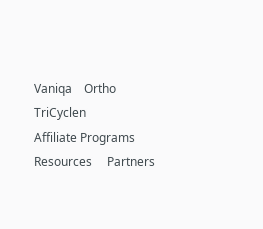Vaniqa    Ortho TriCyclen
Affiliate Programs      Resources     Partners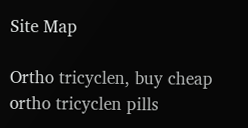Site Map

Ortho tricyclen, buy cheap ortho tricyclen pills